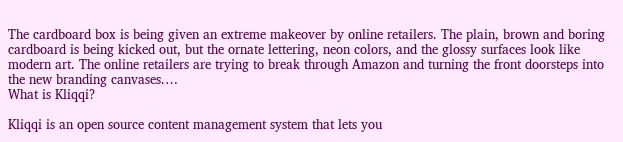The cardboard box is being given an extreme makeover by online retailers. The plain, brown and boring cardboard is being kicked out, but the ornate lettering, neon colors, and the glossy surfaces look like modern art. The online retailers are trying to break through Amazon and turning the front doorsteps into the new branding canvases.…
What is Kliqqi?

Kliqqi is an open source content management system that lets you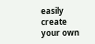easily create your own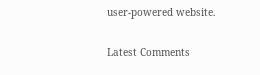user-powered website.

Latest Comments